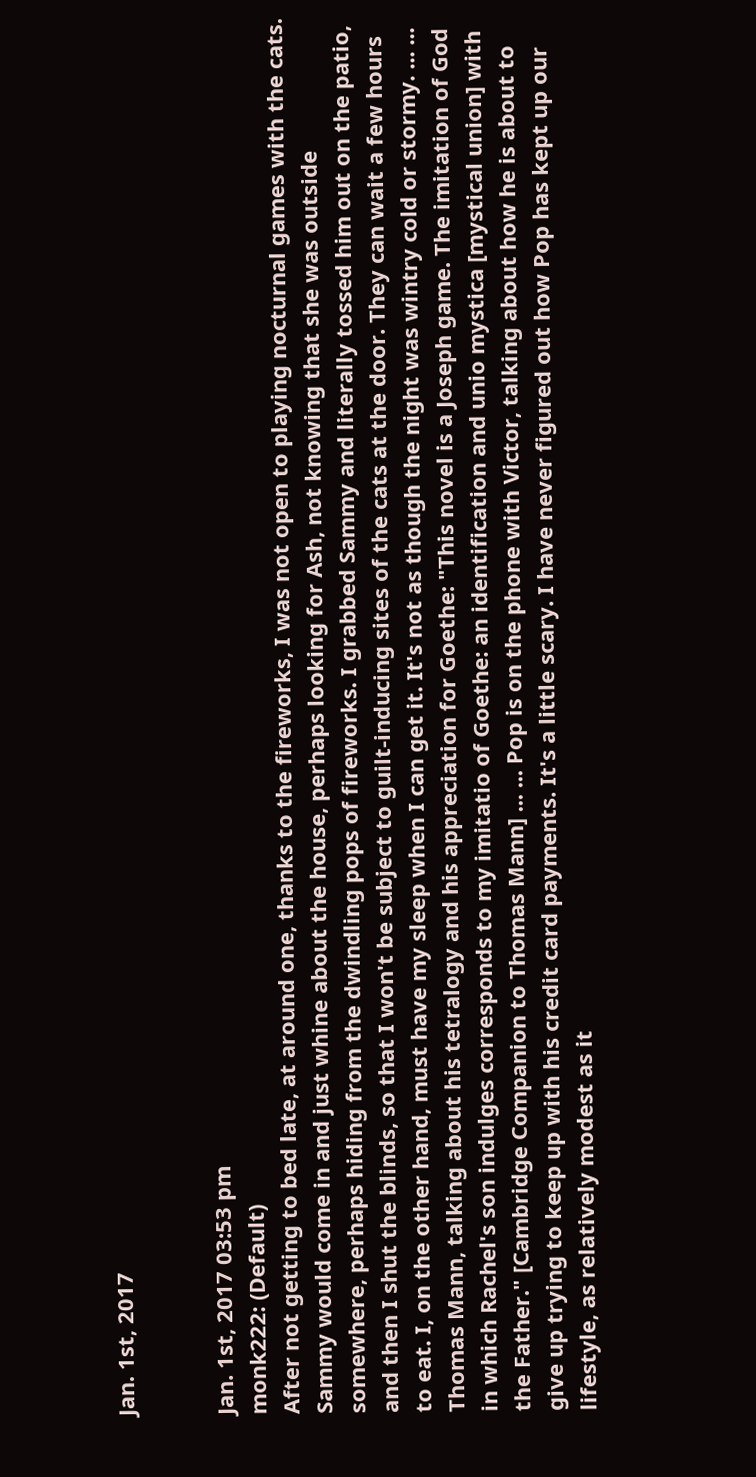Jan. 1st, 2017


Jan. 1st, 2017 03:53 pm
monk222: (Default)
After not getting to bed late, at around one, thanks to the fireworks, I was not open to playing nocturnal games with the cats. Sammy would come in and just whine about the house, perhaps looking for Ash, not knowing that she was outside somewhere, perhaps hiding from the dwindling pops of fireworks. I grabbed Sammy and literally tossed him out on the patio, and then I shut the blinds, so that I won't be subject to guilt-inducing sites of the cats at the door. They can wait a few hours to eat. I, on the other hand, must have my sleep when I can get it. It's not as though the night was wintry cold or stormy. ... ... Thomas Mann, talking about his tetralogy and his appreciation for Goethe: "This novel is a Joseph game. The imitation of God in which Rachel's son indulges corresponds to my imitatio of Goethe: an identification and unio mystica [mystical union] with the Father." [Cambridge Companion to Thomas Mann] ... ... Pop is on the phone with Victor, talking about how he is about to give up trying to keep up with his credit card payments. It's a little scary. I have never figured out how Pop has kept up our lifestyle, as relatively modest as it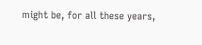might be, for all these years,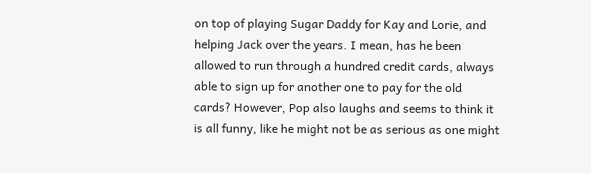on top of playing Sugar Daddy for Kay and Lorie, and helping Jack over the years. I mean, has he been allowed to run through a hundred credit cards, always able to sign up for another one to pay for the old cards? However, Pop also laughs and seems to think it is all funny, like he might not be as serious as one might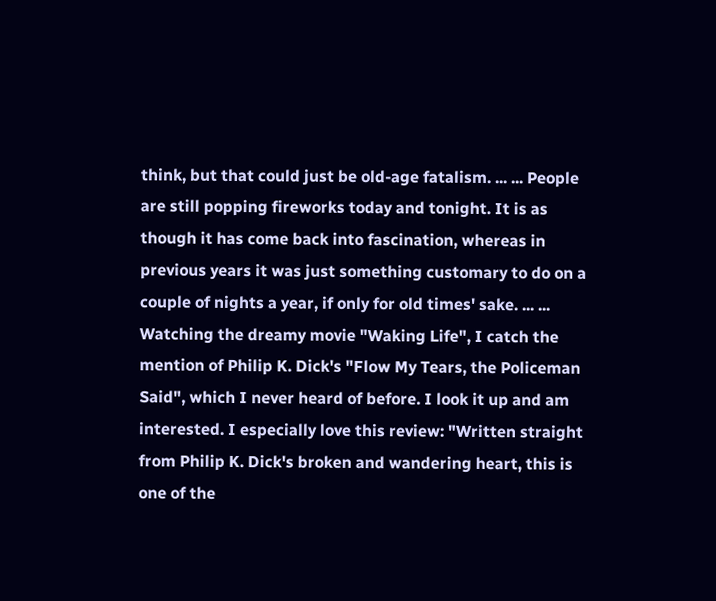think, but that could just be old-age fatalism. ... ... People are still popping fireworks today and tonight. It is as though it has come back into fascination, whereas in previous years it was just something customary to do on a couple of nights a year, if only for old times' sake. ... ... Watching the dreamy movie "Waking Life", I catch the mention of Philip K. Dick's "Flow My Tears, the Policeman Said", which I never heard of before. I look it up and am interested. I especially love this review: "Written straight from Philip K. Dick's broken and wandering heart, this is one of the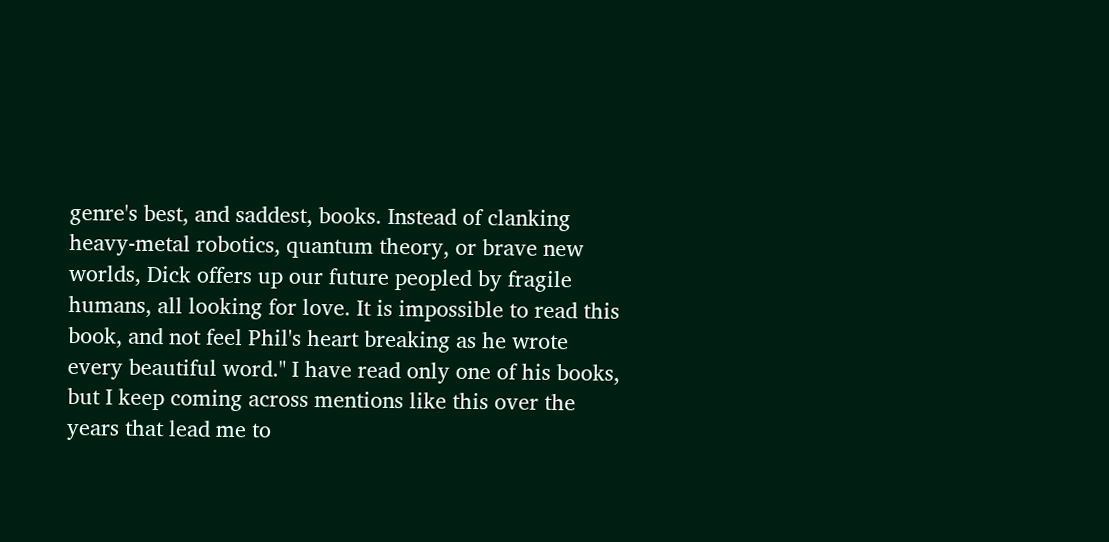genre's best, and saddest, books. Instead of clanking heavy-metal robotics, quantum theory, or brave new worlds, Dick offers up our future peopled by fragile humans, all looking for love. It is impossible to read this book, and not feel Phil's heart breaking as he wrote every beautiful word." I have read only one of his books, but I keep coming across mentions like this over the years that lead me to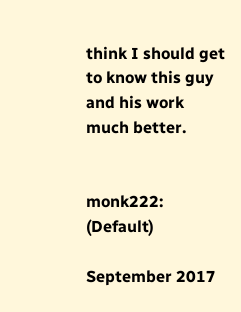think I should get to know this guy and his work much better.


monk222: (Default)

September 2017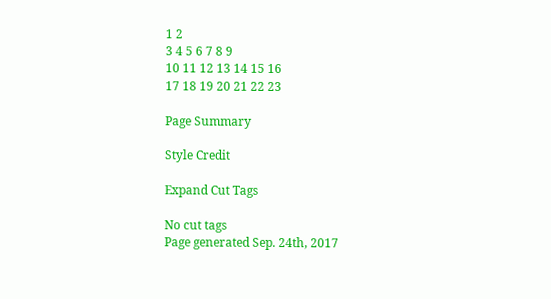1 2
3 4 5 6 7 8 9
10 11 12 13 14 15 16
17 18 19 20 21 22 23

Page Summary

Style Credit

Expand Cut Tags

No cut tags
Page generated Sep. 24th, 2017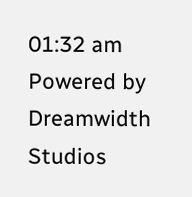01:32 am
Powered by Dreamwidth Studios